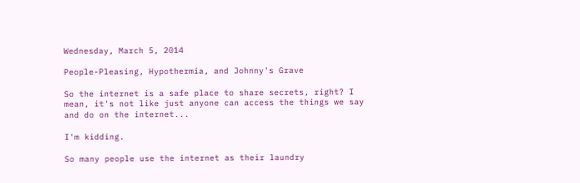Wednesday, March 5, 2014

People-Pleasing, Hypothermia, and Johnny's Grave

So the internet is a safe place to share secrets, right? I mean, it's not like just anyone can access the things we say and do on the internet...

I'm kidding.

So many people use the internet as their laundry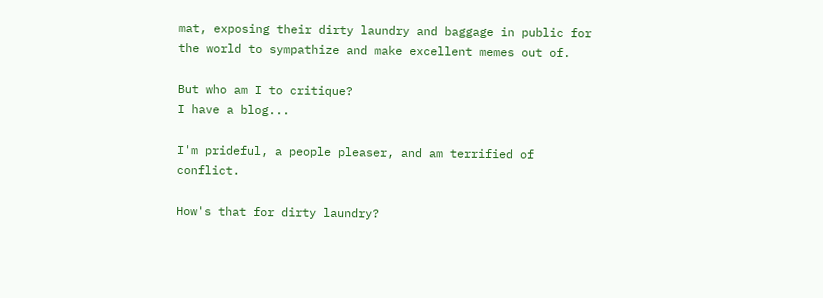mat, exposing their dirty laundry and baggage in public for the world to sympathize and make excellent memes out of.

But who am I to critique?
I have a blog...

I'm prideful, a people pleaser, and am terrified of conflict.

How's that for dirty laundry?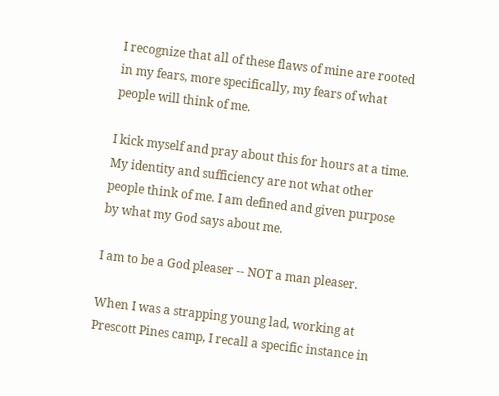I recognize that all of these flaws of mine are rooted in my fears, more specifically, my fears of what people will think of me.

I kick myself and pray about this for hours at a time. My identity and sufficiency are not what other people think of me. I am defined and given purpose by what my God says about me.

I am to be a God pleaser -- NOT a man pleaser.

When I was a strapping young lad, working at Prescott Pines camp, I recall a specific instance in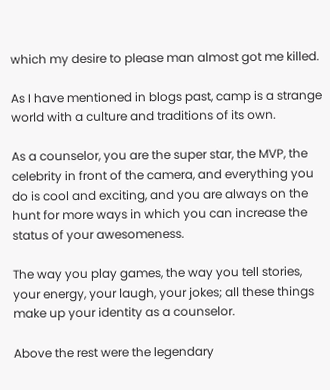which my desire to please man almost got me killed.

As I have mentioned in blogs past, camp is a strange world with a culture and traditions of its own.

As a counselor, you are the super star, the MVP, the celebrity in front of the camera, and everything you do is cool and exciting, and you are always on the hunt for more ways in which you can increase the status of your awesomeness.

The way you play games, the way you tell stories, your energy, your laugh, your jokes; all these things make up your identity as a counselor.

Above the rest were the legendary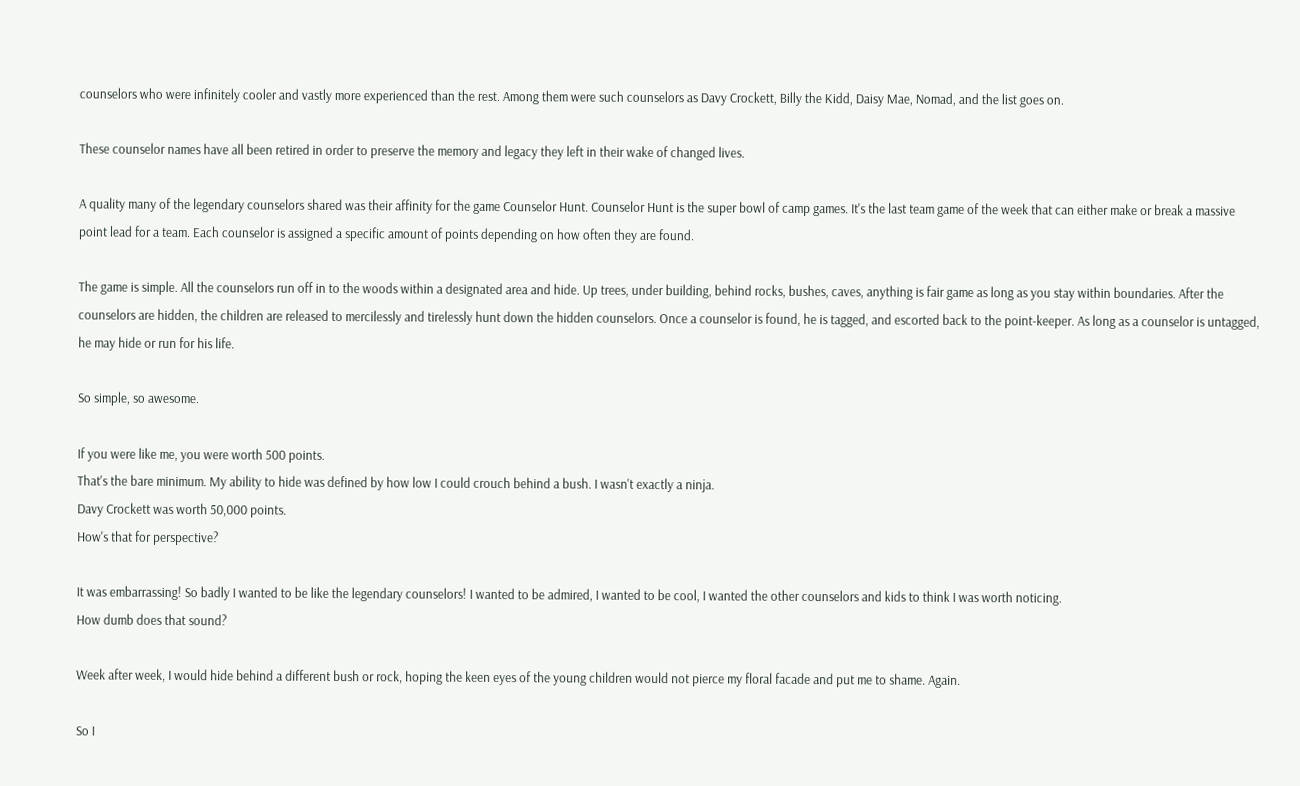counselors who were infinitely cooler and vastly more experienced than the rest. Among them were such counselors as Davy Crockett, Billy the Kidd, Daisy Mae, Nomad, and the list goes on.

These counselor names have all been retired in order to preserve the memory and legacy they left in their wake of changed lives.

A quality many of the legendary counselors shared was their affinity for the game Counselor Hunt. Counselor Hunt is the super bowl of camp games. It's the last team game of the week that can either make or break a massive point lead for a team. Each counselor is assigned a specific amount of points depending on how often they are found.

The game is simple. All the counselors run off in to the woods within a designated area and hide. Up trees, under building, behind rocks, bushes, caves, anything is fair game as long as you stay within boundaries. After the counselors are hidden, the children are released to mercilessly and tirelessly hunt down the hidden counselors. Once a counselor is found, he is tagged, and escorted back to the point-keeper. As long as a counselor is untagged, he may hide or run for his life.

So simple, so awesome.

If you were like me, you were worth 500 points.
That's the bare minimum. My ability to hide was defined by how low I could crouch behind a bush. I wasn't exactly a ninja.
Davy Crockett was worth 50,000 points.
How's that for perspective?

It was embarrassing! So badly I wanted to be like the legendary counselors! I wanted to be admired, I wanted to be cool, I wanted the other counselors and kids to think I was worth noticing.
How dumb does that sound?

Week after week, I would hide behind a different bush or rock, hoping the keen eyes of the young children would not pierce my floral facade and put me to shame. Again.

So I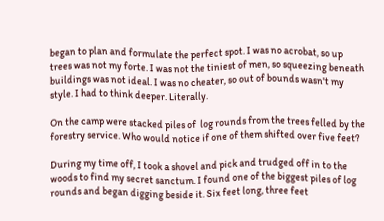began to plan and formulate the perfect spot. I was no acrobat, so up trees was not my forte. I was not the tiniest of men, so squeezing beneath buildings was not ideal. I was no cheater, so out of bounds wasn't my style. I had to think deeper. Literally.

On the camp were stacked piles of  log rounds from the trees felled by the forestry service. Who would notice if one of them shifted over five feet?

During my time off, I took a shovel and pick and trudged off in to the woods to find my secret sanctum. I found one of the biggest piles of log rounds and began digging beside it. Six feet long, three feet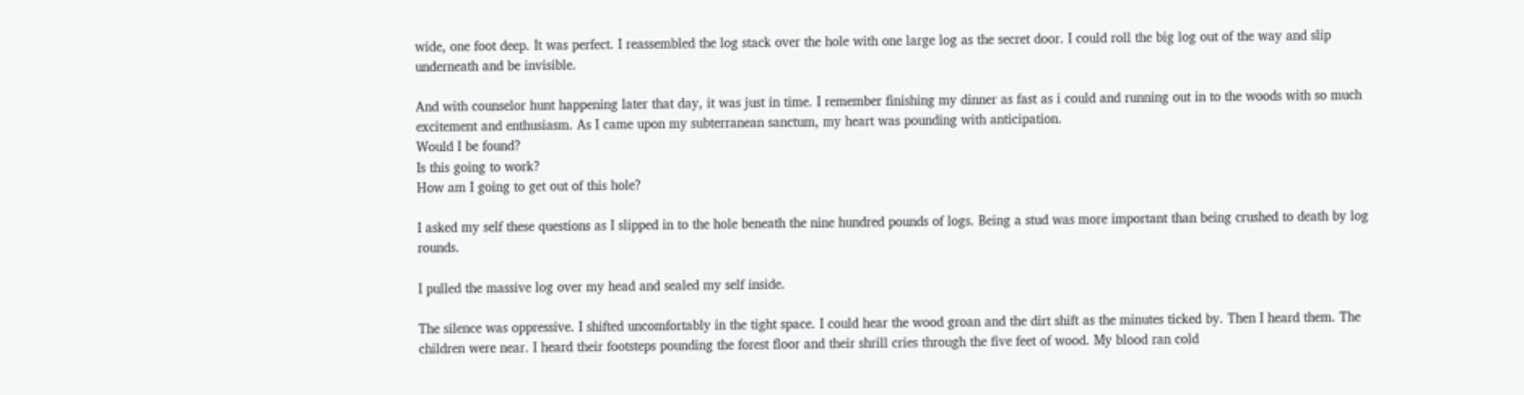wide, one foot deep. It was perfect. I reassembled the log stack over the hole with one large log as the secret door. I could roll the big log out of the way and slip underneath and be invisible.

And with counselor hunt happening later that day, it was just in time. I remember finishing my dinner as fast as i could and running out in to the woods with so much excitement and enthusiasm. As I came upon my subterranean sanctum, my heart was pounding with anticipation.
Would I be found?
Is this going to work?
How am I going to get out of this hole?

I asked my self these questions as I slipped in to the hole beneath the nine hundred pounds of logs. Being a stud was more important than being crushed to death by log rounds.

I pulled the massive log over my head and sealed my self inside.

The silence was oppressive. I shifted uncomfortably in the tight space. I could hear the wood groan and the dirt shift as the minutes ticked by. Then I heard them. The children were near. I heard their footsteps pounding the forest floor and their shrill cries through the five feet of wood. My blood ran cold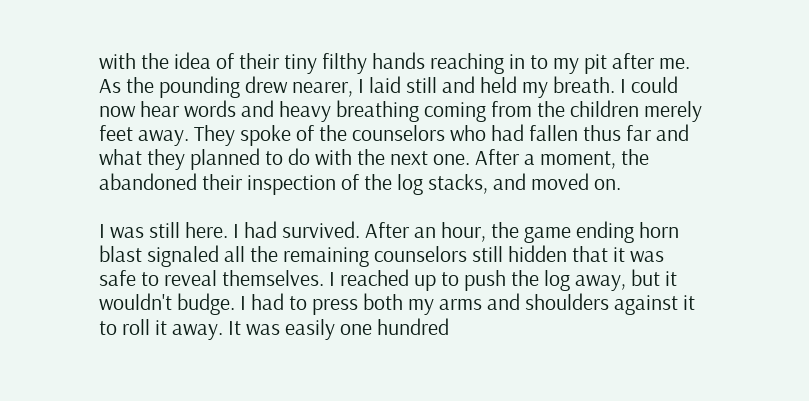with the idea of their tiny filthy hands reaching in to my pit after me. As the pounding drew nearer, I laid still and held my breath. I could now hear words and heavy breathing coming from the children merely feet away. They spoke of the counselors who had fallen thus far and what they planned to do with the next one. After a moment, the abandoned their inspection of the log stacks, and moved on.

I was still here. I had survived. After an hour, the game ending horn blast signaled all the remaining counselors still hidden that it was safe to reveal themselves. I reached up to push the log away, but it wouldn't budge. I had to press both my arms and shoulders against it to roll it away. It was easily one hundred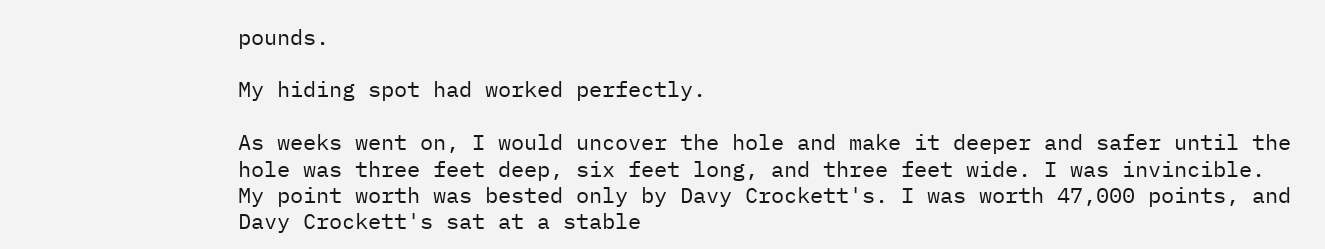pounds.

My hiding spot had worked perfectly.

As weeks went on, I would uncover the hole and make it deeper and safer until the hole was three feet deep, six feet long, and three feet wide. I was invincible. My point worth was bested only by Davy Crockett's. I was worth 47,000 points, and Davy Crockett's sat at a stable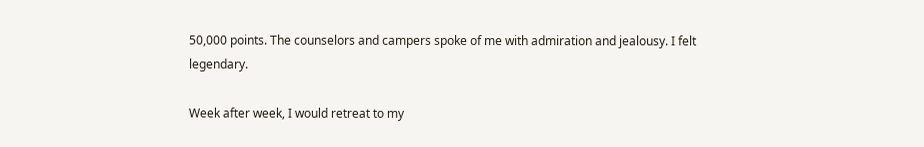50,000 points. The counselors and campers spoke of me with admiration and jealousy. I felt legendary.

Week after week, I would retreat to my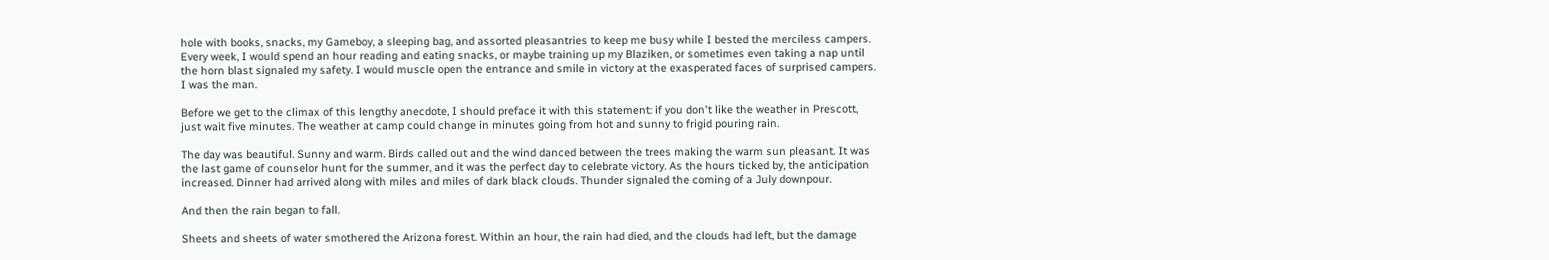hole with books, snacks, my Gameboy, a sleeping bag, and assorted pleasantries to keep me busy while I bested the merciless campers. Every week, I would spend an hour reading and eating snacks, or maybe training up my Blaziken, or sometimes even taking a nap until the horn blast signaled my safety. I would muscle open the entrance and smile in victory at the exasperated faces of surprised campers. I was the man.

Before we get to the climax of this lengthy anecdote, I should preface it with this statement: if you don't like the weather in Prescott, just wait five minutes. The weather at camp could change in minutes going from hot and sunny to frigid pouring rain.

The day was beautiful. Sunny and warm. Birds called out and the wind danced between the trees making the warm sun pleasant. It was the last game of counselor hunt for the summer, and it was the perfect day to celebrate victory. As the hours ticked by, the anticipation increased. Dinner had arrived along with miles and miles of dark black clouds. Thunder signaled the coming of a July downpour.

And then the rain began to fall.

Sheets and sheets of water smothered the Arizona forest. Within an hour, the rain had died, and the clouds had left, but the damage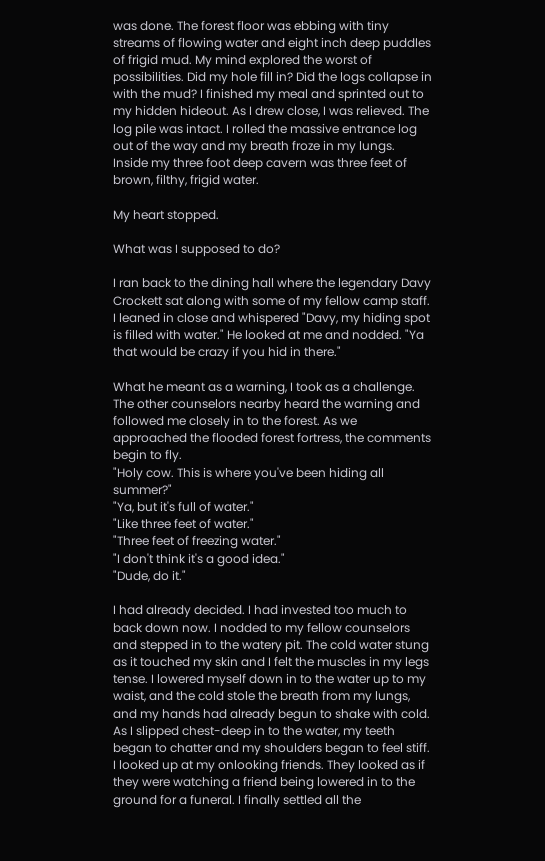was done. The forest floor was ebbing with tiny streams of flowing water and eight inch deep puddles of frigid mud. My mind explored the worst of possibilities. Did my hole fill in? Did the logs collapse in with the mud? I finished my meal and sprinted out to my hidden hideout. As I drew close, I was relieved. The log pile was intact. I rolled the massive entrance log out of the way and my breath froze in my lungs. Inside my three foot deep cavern was three feet of brown, filthy, frigid water.

My heart stopped.

What was I supposed to do?

I ran back to the dining hall where the legendary Davy Crockett sat along with some of my fellow camp staff. I leaned in close and whispered "Davy, my hiding spot is filled with water." He looked at me and nodded. "Ya that would be crazy if you hid in there."

What he meant as a warning, I took as a challenge. The other counselors nearby heard the warning and followed me closely in to the forest. As we approached the flooded forest fortress, the comments begin to fly.
"Holy cow. This is where you've been hiding all summer?"
"Ya, but it's full of water."
"Like three feet of water."
"Three feet of freezing water."
"I don't think it's a good idea."
"Dude, do it."

I had already decided. I had invested too much to back down now. I nodded to my fellow counselors and stepped in to the watery pit. The cold water stung as it touched my skin and I felt the muscles in my legs tense. I lowered myself down in to the water up to my waist, and the cold stole the breath from my lungs, and my hands had already begun to shake with cold. As I slipped chest-deep in to the water, my teeth began to chatter and my shoulders began to feel stiff. I looked up at my onlooking friends. They looked as if they were watching a friend being lowered in to the ground for a funeral. I finally settled all the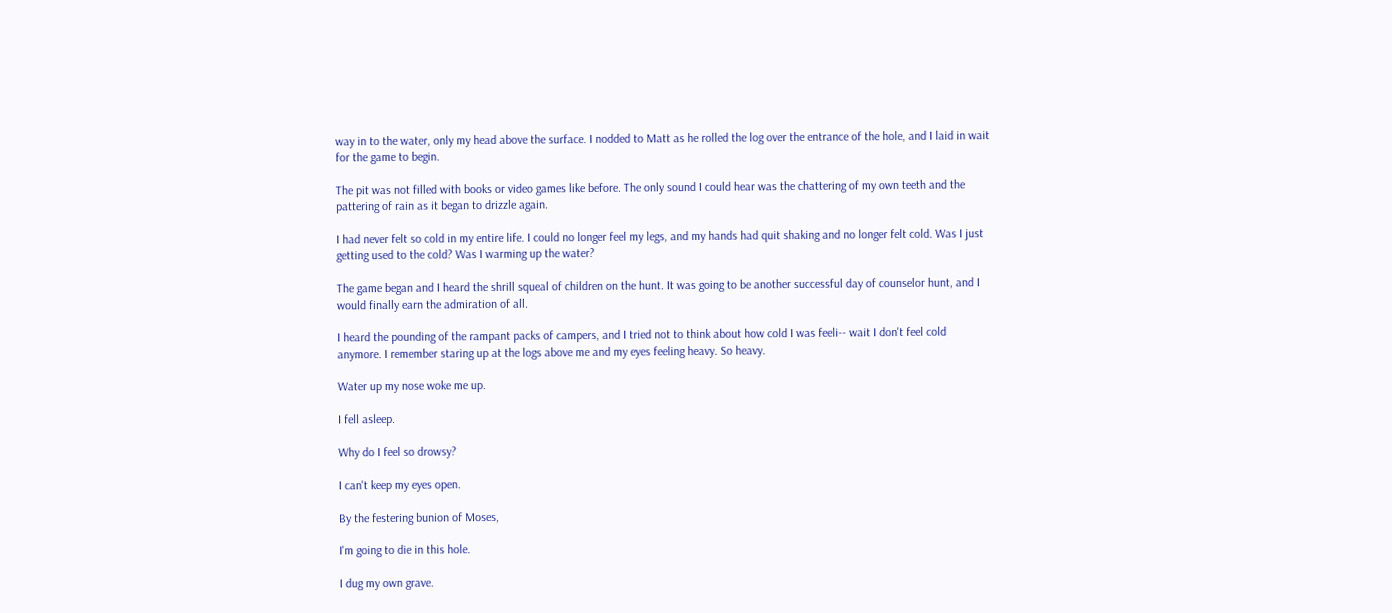way in to the water, only my head above the surface. I nodded to Matt as he rolled the log over the entrance of the hole, and I laid in wait for the game to begin.

The pit was not filled with books or video games like before. The only sound I could hear was the chattering of my own teeth and the pattering of rain as it began to drizzle again.

I had never felt so cold in my entire life. I could no longer feel my legs, and my hands had quit shaking and no longer felt cold. Was I just getting used to the cold? Was I warming up the water?

The game began and I heard the shrill squeal of children on the hunt. It was going to be another successful day of counselor hunt, and I would finally earn the admiration of all.

I heard the pounding of the rampant packs of campers, and I tried not to think about how cold I was feeli-- wait I don't feel cold anymore. I remember staring up at the logs above me and my eyes feeling heavy. So heavy.

Water up my nose woke me up.

I fell asleep.

Why do I feel so drowsy?

I can't keep my eyes open.

By the festering bunion of Moses,

I'm going to die in this hole.

I dug my own grave.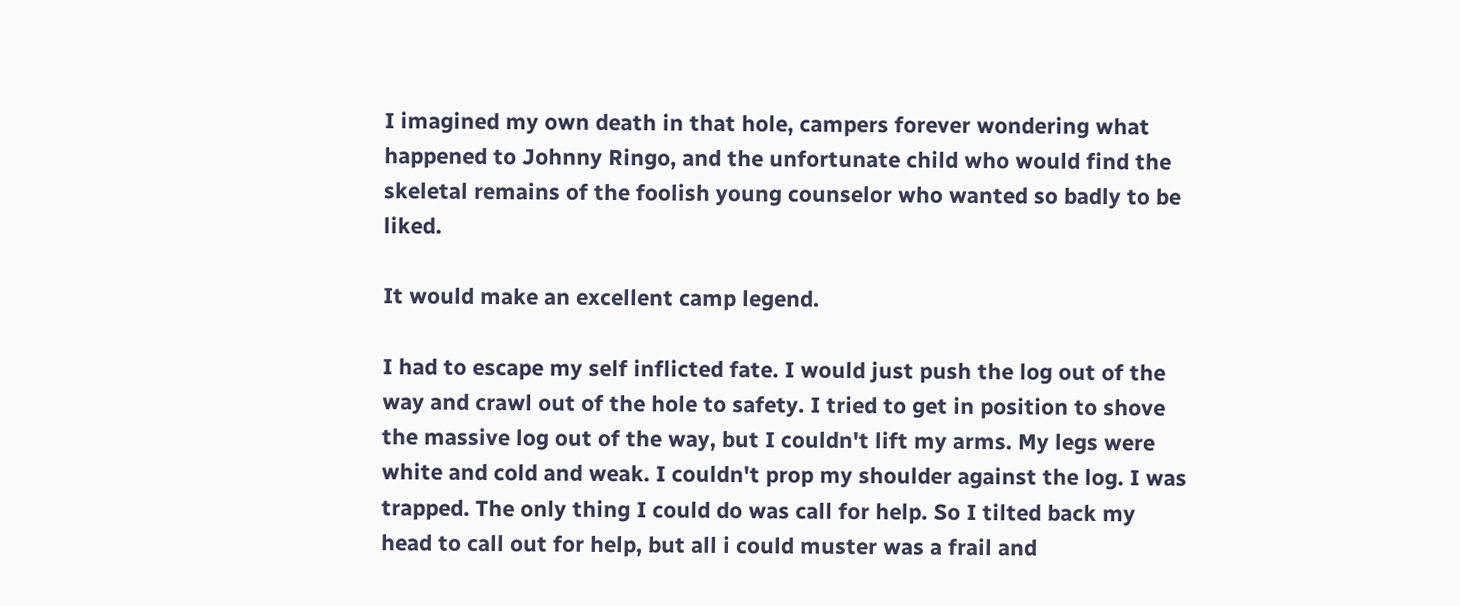I imagined my own death in that hole, campers forever wondering what happened to Johnny Ringo, and the unfortunate child who would find the skeletal remains of the foolish young counselor who wanted so badly to be liked.

It would make an excellent camp legend.

I had to escape my self inflicted fate. I would just push the log out of the way and crawl out of the hole to safety. I tried to get in position to shove the massive log out of the way, but I couldn't lift my arms. My legs were white and cold and weak. I couldn't prop my shoulder against the log. I was trapped. The only thing I could do was call for help. So I tilted back my head to call out for help, but all i could muster was a frail and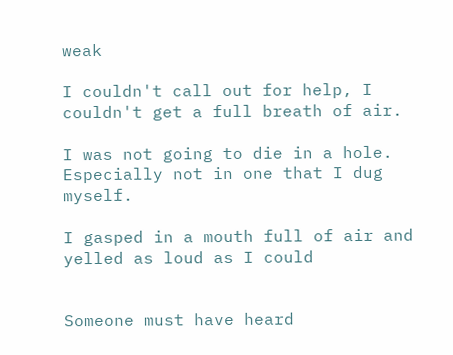weak

I couldn't call out for help, I couldn't get a full breath of air.

I was not going to die in a hole. Especially not in one that I dug myself.

I gasped in a mouth full of air and yelled as loud as I could


Someone must have heard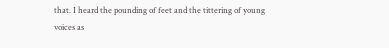that. I heard the pounding of feet and the tittering of young voices as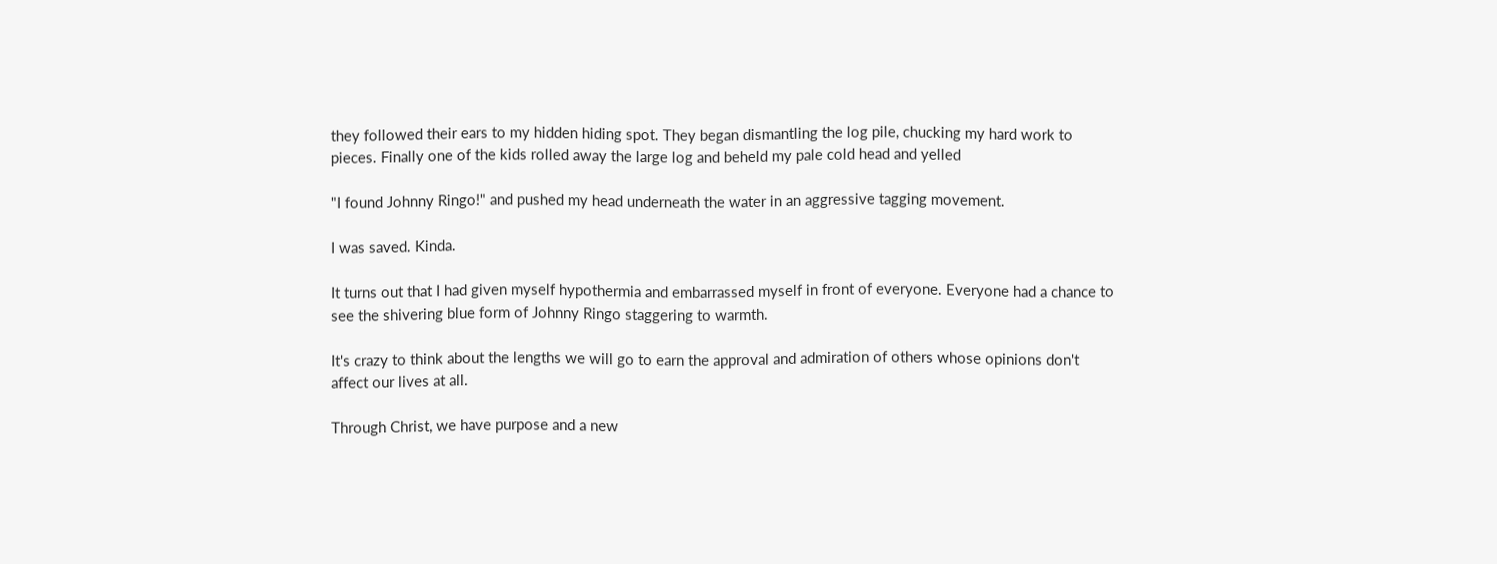they followed their ears to my hidden hiding spot. They began dismantling the log pile, chucking my hard work to pieces. Finally one of the kids rolled away the large log and beheld my pale cold head and yelled

"I found Johnny Ringo!" and pushed my head underneath the water in an aggressive tagging movement.

I was saved. Kinda.

It turns out that I had given myself hypothermia and embarrassed myself in front of everyone. Everyone had a chance to see the shivering blue form of Johnny Ringo staggering to warmth.

It's crazy to think about the lengths we will go to earn the approval and admiration of others whose opinions don't affect our lives at all.

Through Christ, we have purpose and a new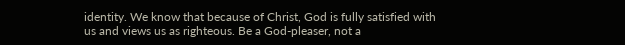identity. We know that because of Christ, God is fully satisfied with us and views us as righteous. Be a God-pleaser, not a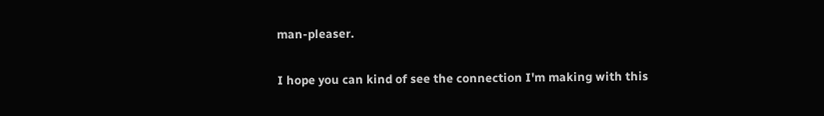man-pleaser.

I hope you can kind of see the connection I'm making with this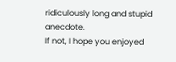ridiculously long and stupid anecdote.
If not, I hope you enjoyed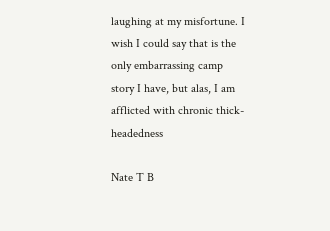laughing at my misfortune. I wish I could say that is the only embarrassing camp story I have, but alas, I am afflicted with chronic thick-headedness

Nate T B